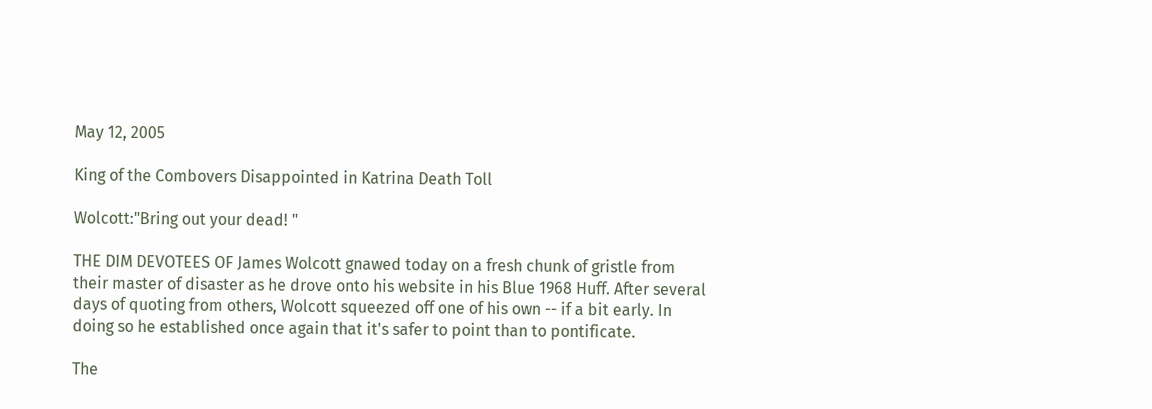May 12, 2005

King of the Combovers Disappointed in Katrina Death Toll

Wolcott:"Bring out your dead! "

THE DIM DEVOTEES OF James Wolcott gnawed today on a fresh chunk of gristle from their master of disaster as he drove onto his website in his Blue 1968 Huff. After several days of quoting from others, Wolcott squeezed off one of his own -- if a bit early. In doing so he established once again that it's safer to point than to pontificate.

The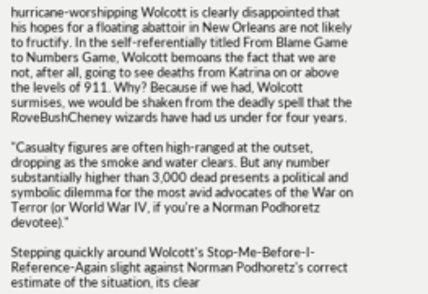hurricane-worshipping Wolcott is clearly disappointed that his hopes for a floating abattoir in New Orleans are not likely to fructify. In the self-referentially titled From Blame Game to Numbers Game, Wolcott bemoans the fact that we are not, after all, going to see deaths from Katrina on or above the levels of 911. Why? Because if we had, Wolcott surmises, we would be shaken from the deadly spell that the RoveBushCheney wizards have had us under for four years.

"Casualty figures are often high-ranged at the outset, dropping as the smoke and water clears. But any number substantially higher than 3,000 dead presents a political and symbolic dilemma for the most avid advocates of the War on Terror (or World War IV, if you're a Norman Podhoretz devotee)."

Stepping quickly around Wolcott's Stop-Me-Before-I-Reference-Again slight against Norman Podhoretz's correct estimate of the situation, its clear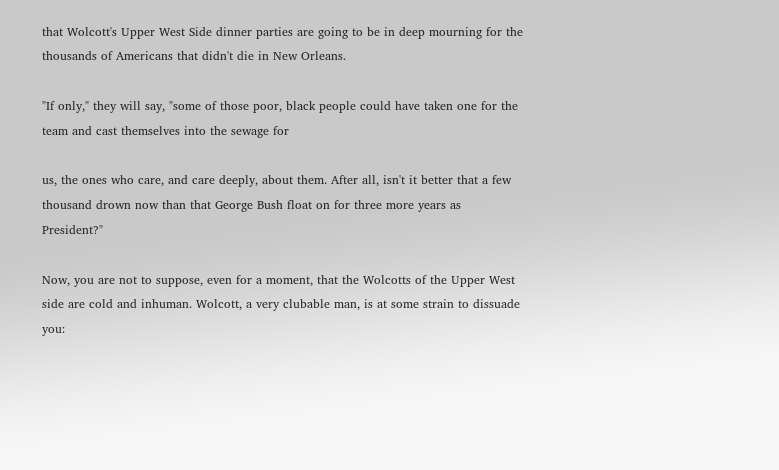that Wolcott's Upper West Side dinner parties are going to be in deep mourning for the thousands of Americans that didn't die in New Orleans.

"If only," they will say, "some of those poor, black people could have taken one for the team and cast themselves into the sewage for

us, the ones who care, and care deeply, about them. After all, isn't it better that a few thousand drown now than that George Bush float on for three more years as President?"

Now, you are not to suppose, even for a moment, that the Wolcotts of the Upper West side are cold and inhuman. Wolcott, a very clubable man, is at some strain to dissuade you: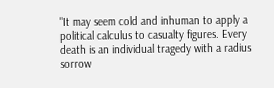"It may seem cold and inhuman to apply a political calculus to casualty figures. Every death is an individual tragedy with a radius sorrow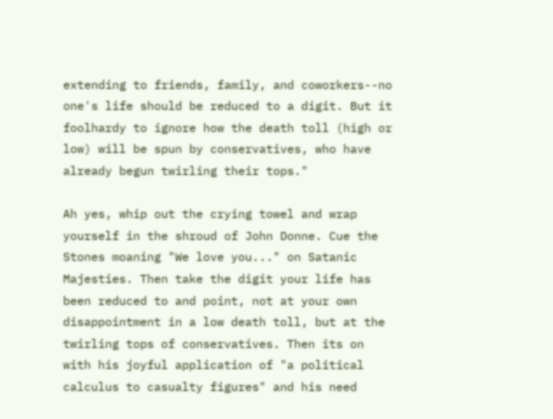extending to friends, family, and coworkers--no one's life should be reduced to a digit. But it foolhardy to ignore how the death toll (high or low) will be spun by conservatives, who have already begun twirling their tops."

Ah yes, whip out the crying towel and wrap yourself in the shroud of John Donne. Cue the Stones moaning "We love you..." on Satanic Majesties. Then take the digit your life has been reduced to and point, not at your own disappointment in a low death toll, but at the twirling tops of conservatives. Then its on with his joyful application of "a political calculus to casualty figures" and his need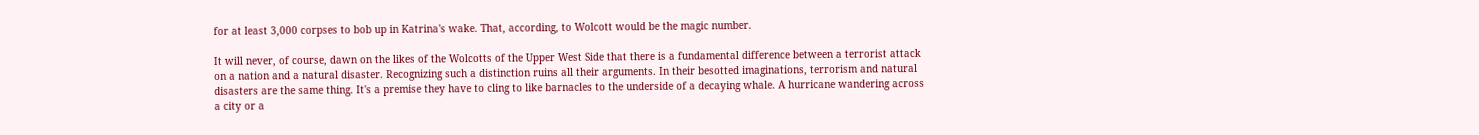for at least 3,000 corpses to bob up in Katrina's wake. That, according, to Wolcott would be the magic number.

It will never, of course, dawn on the likes of the Wolcotts of the Upper West Side that there is a fundamental difference between a terrorist attack on a nation and a natural disaster. Recognizing such a distinction ruins all their arguments. In their besotted imaginations, terrorism and natural disasters are the same thing. It's a premise they have to cling to like barnacles to the underside of a decaying whale. A hurricane wandering across a city or a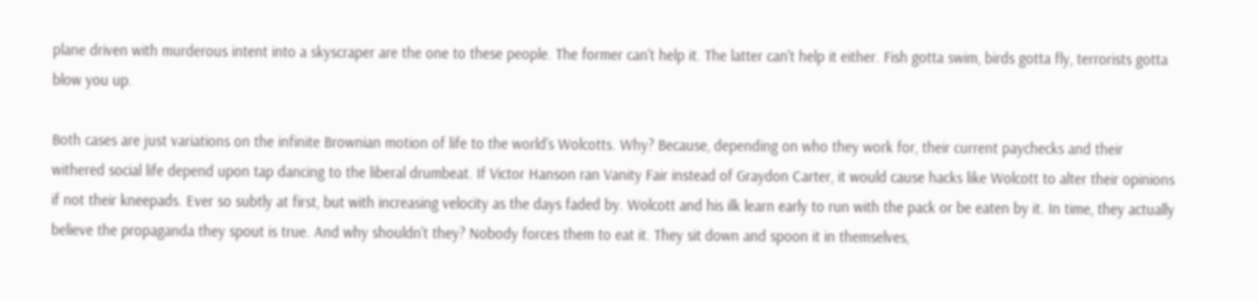plane driven with murderous intent into a skyscraper are the one to these people. The former can't help it. The latter can't help it either. Fish gotta swim, birds gotta fly, terrorists gotta blow you up.

Both cases are just variations on the infinite Brownian motion of life to the world's Wolcotts. Why? Because, depending on who they work for, their current paychecks and their withered social life depend upon tap dancing to the liberal drumbeat. If Victor Hanson ran Vanity Fair instead of Graydon Carter, it would cause hacks like Wolcott to alter their opinions if not their kneepads. Ever so subtly at first, but with increasing velocity as the days faded by. Wolcott and his ilk learn early to run with the pack or be eaten by it. In time, they actually believe the propaganda they spout is true. And why shouldn't they? Nobody forces them to eat it. They sit down and spoon it in themselves,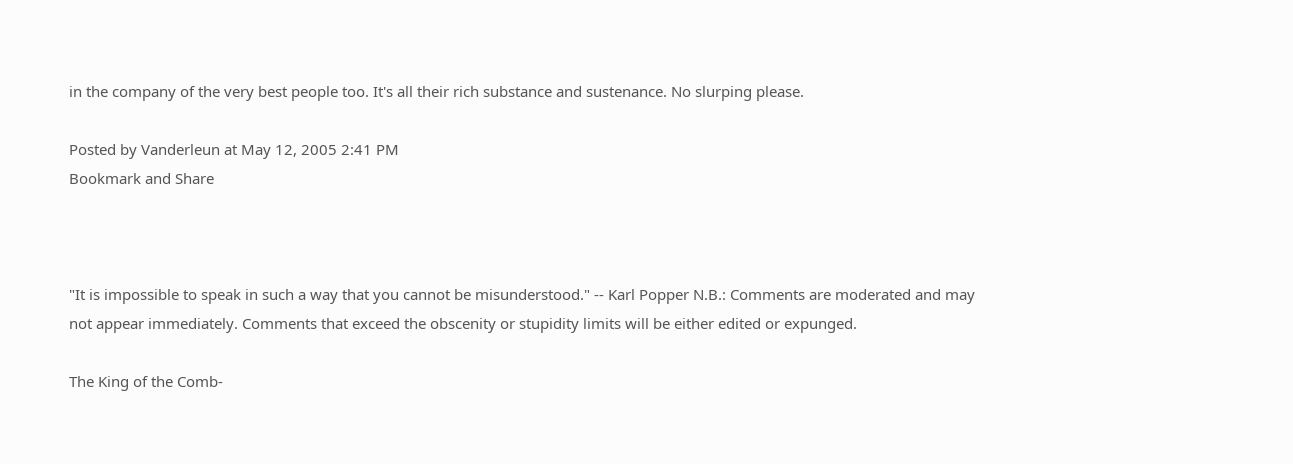in the company of the very best people too. It's all their rich substance and sustenance. No slurping please.

Posted by Vanderleun at May 12, 2005 2:41 PM
Bookmark and Share



"It is impossible to speak in such a way that you cannot be misunderstood." -- Karl Popper N.B.: Comments are moderated and may not appear immediately. Comments that exceed the obscenity or stupidity limits will be either edited or expunged.

The King of the Comb-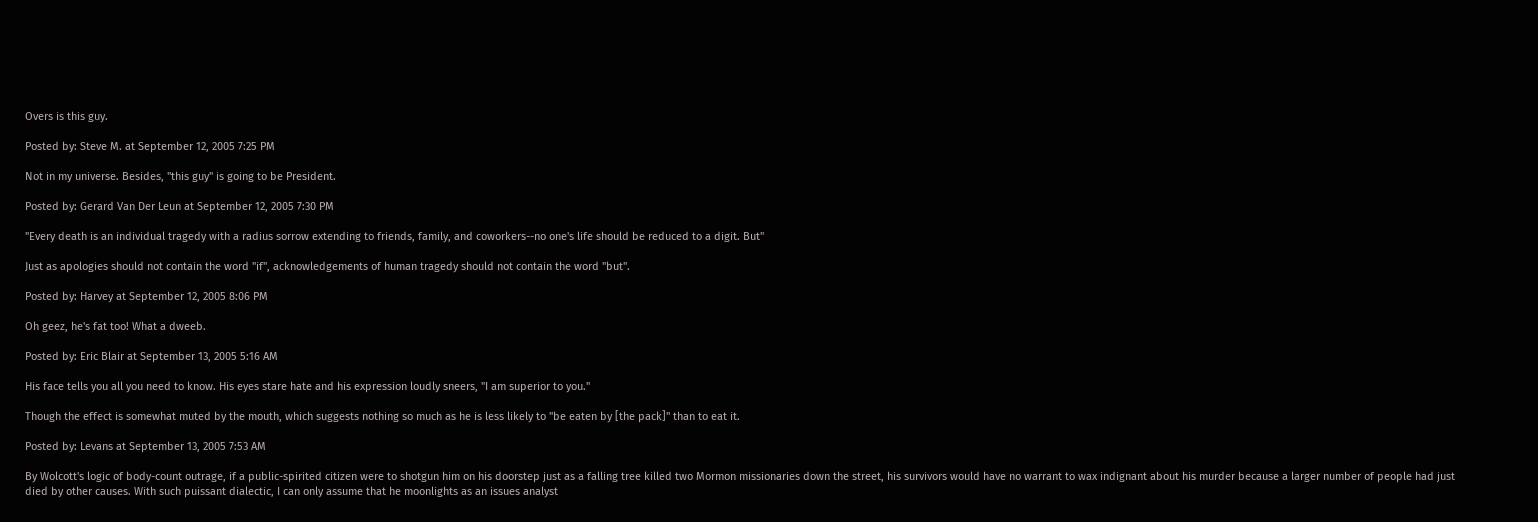Overs is this guy.

Posted by: Steve M. at September 12, 2005 7:25 PM

Not in my universe. Besides, "this guy" is going to be President.

Posted by: Gerard Van Der Leun at September 12, 2005 7:30 PM

"Every death is an individual tragedy with a radius sorrow extending to friends, family, and coworkers--no one's life should be reduced to a digit. But"

Just as apologies should not contain the word "if", acknowledgements of human tragedy should not contain the word "but".

Posted by: Harvey at September 12, 2005 8:06 PM

Oh geez, he's fat too! What a dweeb.

Posted by: Eric Blair at September 13, 2005 5:16 AM

His face tells you all you need to know. His eyes stare hate and his expression loudly sneers, "I am superior to you."

Though the effect is somewhat muted by the mouth, which suggests nothing so much as he is less likely to "be eaten by [the pack]" than to eat it.

Posted by: Levans at September 13, 2005 7:53 AM

By Wolcott's logic of body-count outrage, if a public-spirited citizen were to shotgun him on his doorstep just as a falling tree killed two Mormon missionaries down the street, his survivors would have no warrant to wax indignant about his murder because a larger number of people had just died by other causes. With such puissant dialectic, I can only assume that he moonlights as an issues analyst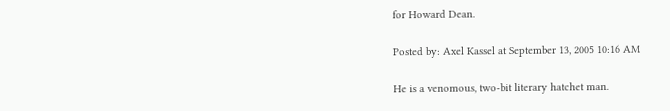for Howard Dean.

Posted by: Axel Kassel at September 13, 2005 10:16 AM

He is a venomous, two-bit literary hatchet man.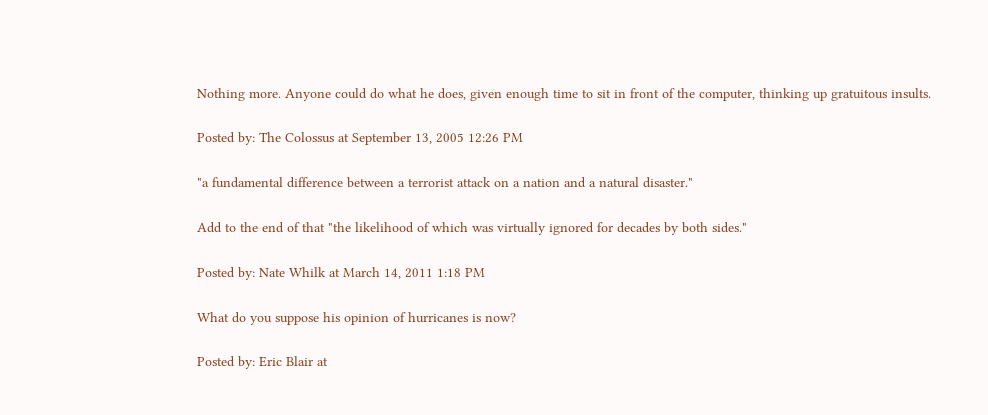Nothing more. Anyone could do what he does, given enough time to sit in front of the computer, thinking up gratuitous insults.

Posted by: The Colossus at September 13, 2005 12:26 PM

"a fundamental difference between a terrorist attack on a nation and a natural disaster."

Add to the end of that "the likelihood of which was virtually ignored for decades by both sides."

Posted by: Nate Whilk at March 14, 2011 1:18 PM

What do you suppose his opinion of hurricanes is now?

Posted by: Eric Blair at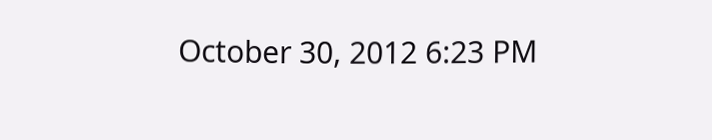October 30, 2012 6:23 PM